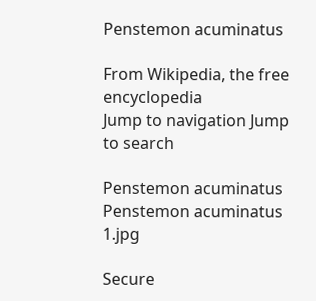Penstemon acuminatus

From Wikipedia, the free encyclopedia
Jump to navigation Jump to search

Penstemon acuminatus
Penstemon acuminatus 1.jpg

Secure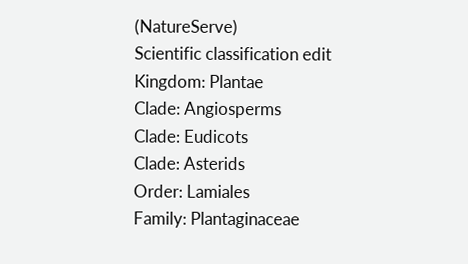(NatureServe)
Scientific classification edit
Kingdom: Plantae
Clade: Angiosperms
Clade: Eudicots
Clade: Asterids
Order: Lamiales
Family: Plantaginaceae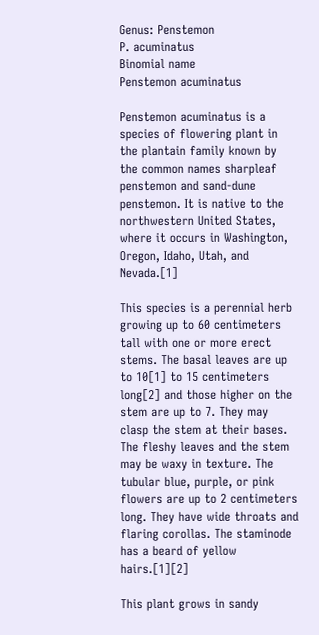Genus: Penstemon
P. acuminatus
Binomial name
Penstemon acuminatus

Penstemon acuminatus is a species of flowering plant in the plantain family known by the common names sharpleaf penstemon and sand-dune penstemon. It is native to the northwestern United States, where it occurs in Washington, Oregon, Idaho, Utah, and Nevada.[1]

This species is a perennial herb growing up to 60 centimeters tall with one or more erect stems. The basal leaves are up to 10[1] to 15 centimeters long[2] and those higher on the stem are up to 7. They may clasp the stem at their bases. The fleshy leaves and the stem may be waxy in texture. The tubular blue, purple, or pink flowers are up to 2 centimeters long. They have wide throats and flaring corollas. The staminode has a beard of yellow hairs.[1][2]

This plant grows in sandy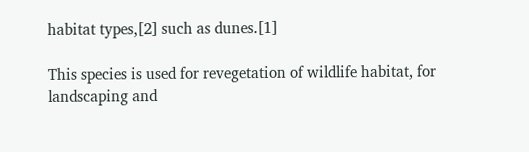habitat types,[2] such as dunes.[1]

This species is used for revegetation of wildlife habitat, for landscaping and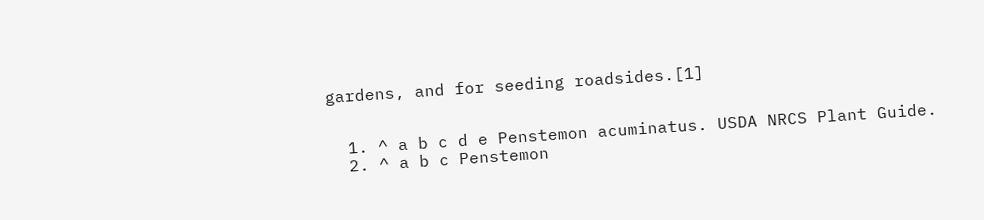gardens, and for seeding roadsides.[1]


  1. ^ a b c d e Penstemon acuminatus. USDA NRCS Plant Guide.
  2. ^ a b c Penstemon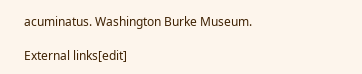acuminatus. Washington Burke Museum.

External links[edit]